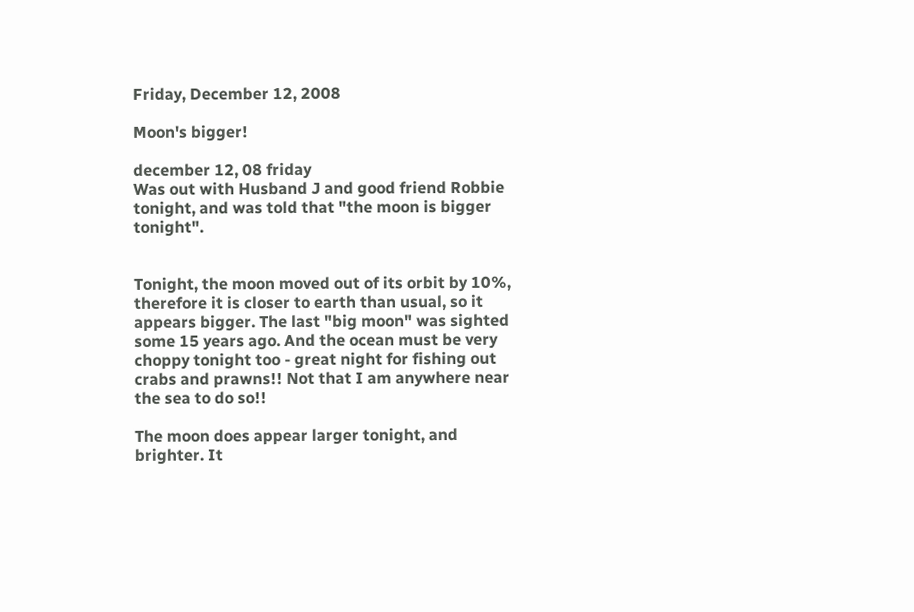Friday, December 12, 2008

Moon's bigger!

december 12, 08 friday
Was out with Husband J and good friend Robbie tonight, and was told that "the moon is bigger tonight".


Tonight, the moon moved out of its orbit by 10%, therefore it is closer to earth than usual, so it appears bigger. The last "big moon" was sighted some 15 years ago. And the ocean must be very choppy tonight too - great night for fishing out crabs and prawns!! Not that I am anywhere near the sea to do so!!

The moon does appear larger tonight, and brighter. It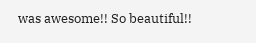was awesome!! So beautiful!!